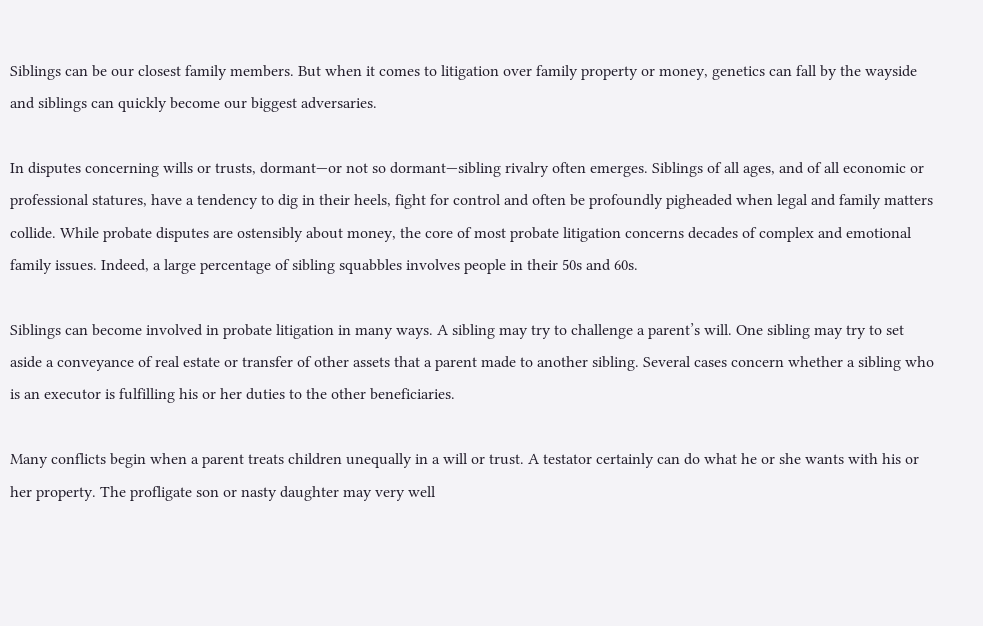Siblings can be our closest family members. But when it comes to litigation over family property or money, genetics can fall by the wayside and siblings can quickly become our biggest adversaries.

In disputes concerning wills or trusts, dormant—or not so dormant—sibling rivalry often emerges. Siblings of all ages, and of all economic or professional statures, have a tendency to dig in their heels, fight for control and often be profoundly pigheaded when legal and family matters collide. While probate disputes are ostensibly about money, the core of most probate litigation concerns decades of complex and emotional family issues. Indeed, a large percentage of sibling squabbles involves people in their 50s and 60s.

Siblings can become involved in probate litigation in many ways. A sibling may try to challenge a parent’s will. One sibling may try to set aside a conveyance of real estate or transfer of other assets that a parent made to another sibling. Several cases concern whether a sibling who is an executor is fulfilling his or her duties to the other beneficiaries.

Many conflicts begin when a parent treats children unequally in a will or trust. A testator certainly can do what he or she wants with his or her property. The profligate son or nasty daughter may very well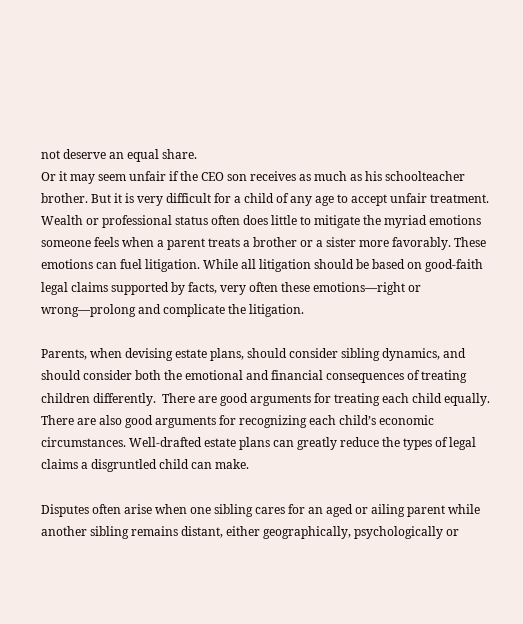not deserve an equal share.
Or it may seem unfair if the CEO son receives as much as his schoolteacher brother. But it is very difficult for a child of any age to accept unfair treatment. Wealth or professional status often does little to mitigate the myriad emotions someone feels when a parent treats a brother or a sister more favorably. These emotions can fuel litigation. While all litigation should be based on good-faith legal claims supported by facts, very often these emotions—right or wrong—prolong and complicate the litigation.

Parents, when devising estate plans, should consider sibling dynamics, and should consider both the emotional and financial consequences of treating children differently.  There are good arguments for treating each child equally. There are also good arguments for recognizing each child’s economic circumstances. Well-drafted estate plans can greatly reduce the types of legal claims a disgruntled child can make.

Disputes often arise when one sibling cares for an aged or ailing parent while another sibling remains distant, either geographically, psychologically or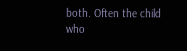both. Often the child who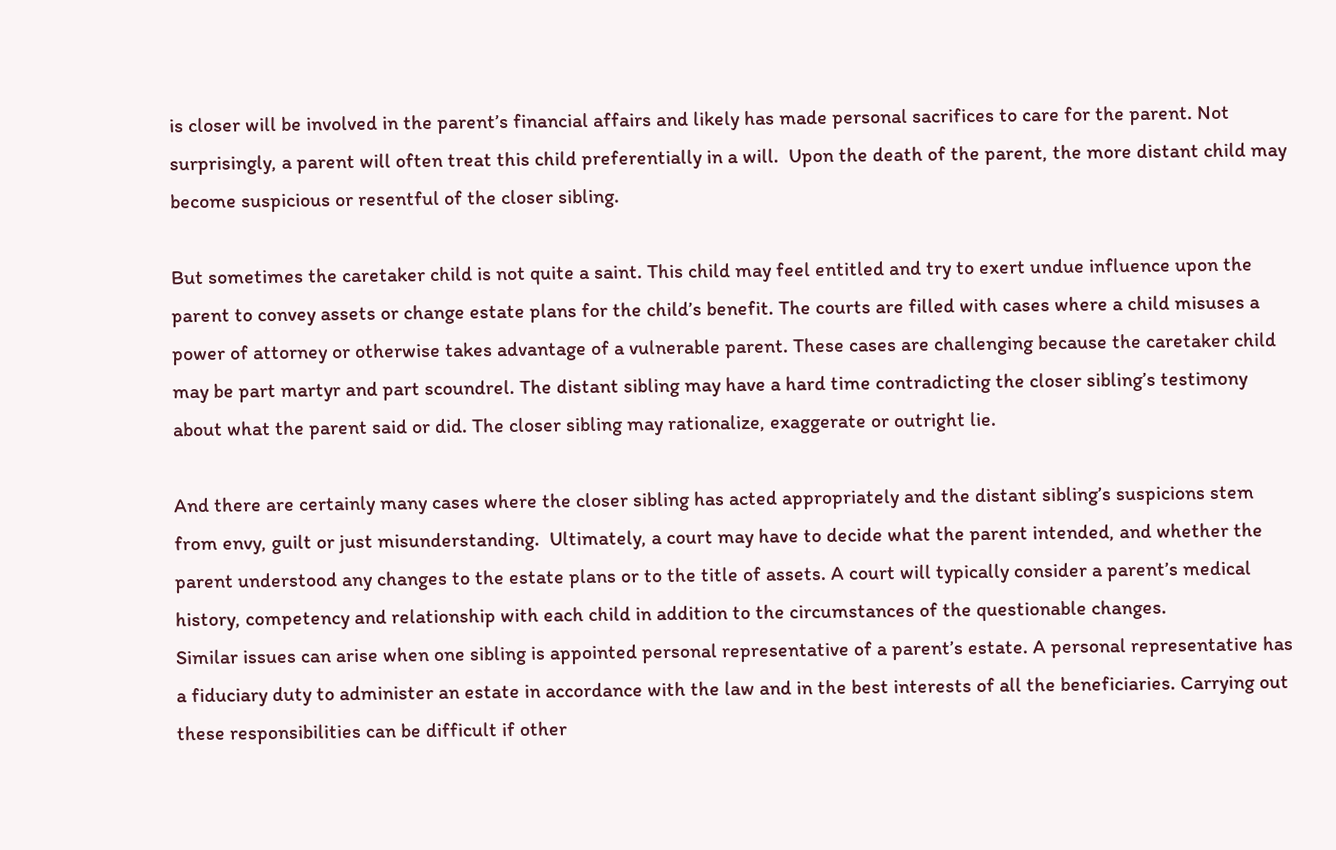is closer will be involved in the parent’s financial affairs and likely has made personal sacrifices to care for the parent. Not surprisingly, a parent will often treat this child preferentially in a will.  Upon the death of the parent, the more distant child may become suspicious or resentful of the closer sibling.

But sometimes the caretaker child is not quite a saint. This child may feel entitled and try to exert undue influence upon the parent to convey assets or change estate plans for the child’s benefit. The courts are filled with cases where a child misuses a power of attorney or otherwise takes advantage of a vulnerable parent. These cases are challenging because the caretaker child may be part martyr and part scoundrel. The distant sibling may have a hard time contradicting the closer sibling’s testimony about what the parent said or did. The closer sibling may rationalize, exaggerate or outright lie.

And there are certainly many cases where the closer sibling has acted appropriately and the distant sibling’s suspicions stem from envy, guilt or just misunderstanding.  Ultimately, a court may have to decide what the parent intended, and whether the parent understood any changes to the estate plans or to the title of assets. A court will typically consider a parent’s medical history, competency and relationship with each child in addition to the circumstances of the questionable changes.
Similar issues can arise when one sibling is appointed personal representative of a parent’s estate. A personal representative has a fiduciary duty to administer an estate in accordance with the law and in the best interests of all the beneficiaries. Carrying out these responsibilities can be difficult if other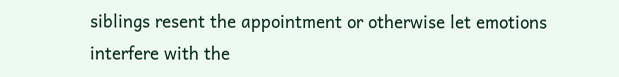siblings resent the appointment or otherwise let emotions interfere with the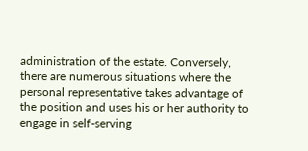administration of the estate. Conversely, there are numerous situations where the personal representative takes advantage of the position and uses his or her authority to engage in self-serving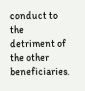conduct to the detriment of the other beneficiaries.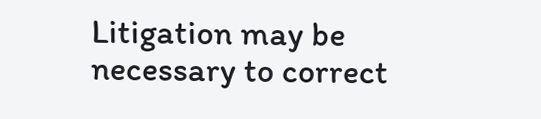Litigation may be necessary to correct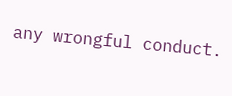any wrongful conduct.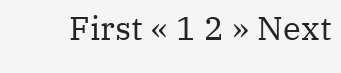First « 1 2 » Next